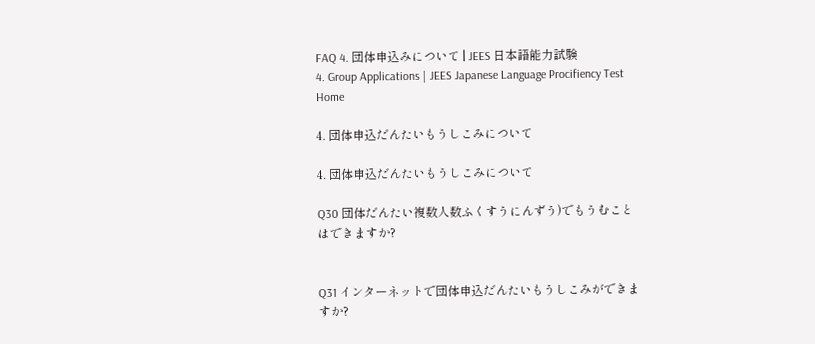FAQ 4. 団体申込みについて | JEES 日本語能力試験
4. Group Applications | JEES Japanese Language Procifiency Test Home

4. 団体申込だんたいもうしこみについて

4. 団体申込だんたいもうしこみについて

Q30 団体だんたい複数人数ふくすうにんずう)でもうむことはできますか?


Q31 インターネットで団体申込だんたいもうしこみができますか?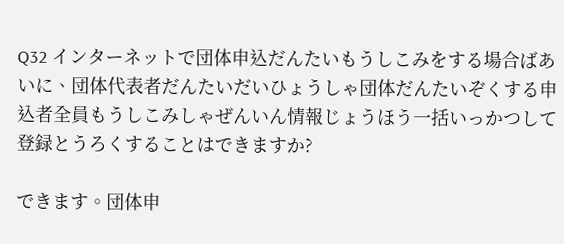Q32 インターネットで団体申込だんたいもうしこみをする場合ばあいに、団体代表者だんたいだいひょうしゃ団体だんたいぞくする申込者全員もうしこみしゃぜんいん情報じょうほう一括いっかつして登録とうろくすることはできますか?

できます。団体申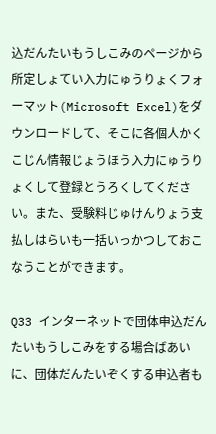込だんたいもうしこみのページから所定しょてい入力にゅうりょくフォーマット(Microsoft Excel)をダウンロードして、そこに各個人かくこじん情報じょうほう入力にゅうりょくして登録とうろくしてください。また、受験料じゅけんりょう支払しはらいも一括いっかつしておこなうことができます。

Q33 インターネットで団体申込だんたいもうしこみをする場合ばあいに、団体だんたいぞくする申込者も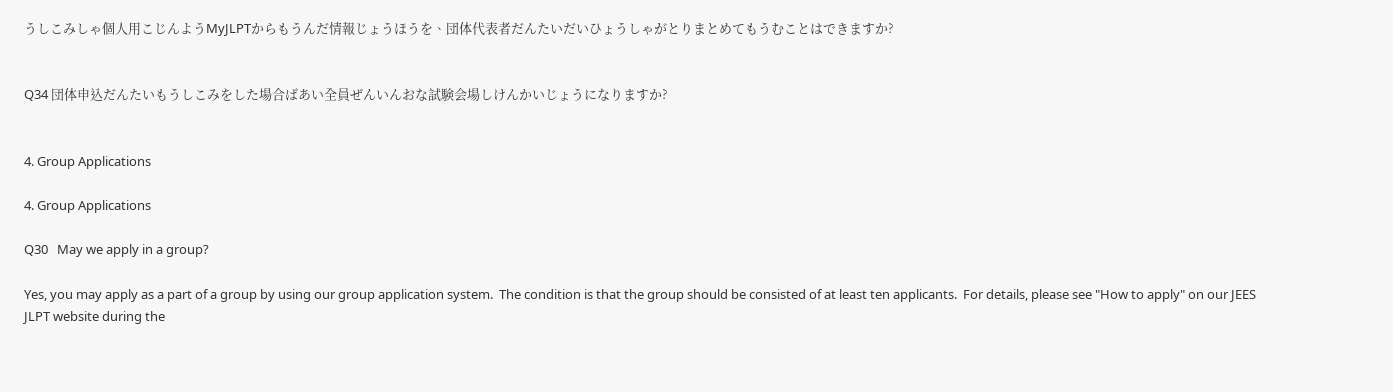うしこみしゃ個人用こじんようMyJLPTからもうんだ情報じょうほうを、団体代表者だんたいだいひょうしゃがとりまとめてもうむことはできますか?


Q34 団体申込だんたいもうしこみをした場合ばあい全員ぜんいんおな試験会場しけんかいじょうになりますか?


4. Group Applications

4. Group Applications

Q30   May we apply in a group?

Yes, you may apply as a part of a group by using our group application system.  The condition is that the group should be consisted of at least ten applicants.  For details, please see "How to apply" on our JEES JLPT website during the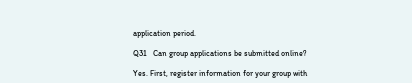application period.

Q31   Can group applications be submitted online?

Yes. First, register information for your group with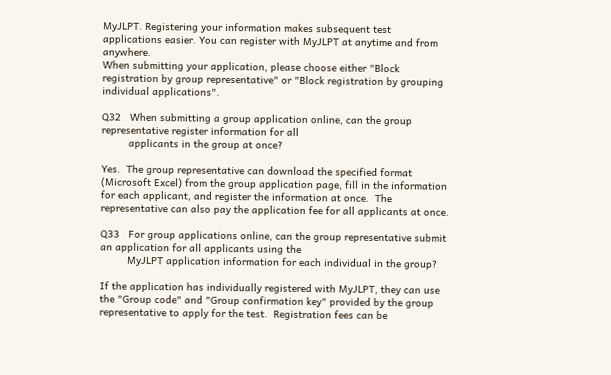MyJLPT. Registering your information makes subsequent test applications easier. You can register with MyJLPT at anytime and from anywhere.
When submitting your application, please choose either "Block registration by group representative" or "Block registration by grouping individual applications".

Q32   When submitting a group application online, can the group representative register information for all
         applicants in the group at once?

Yes.  The group representative can download the specified format (Microsoft Excel) from the group application page, fill in the information for each applicant, and register the information at once.  The representative can also pay the application fee for all applicants at once.

Q33   For group applications online, can the group representative submit an application for all applicants using the
         MyJLPT application information for each individual in the group?

If the application has individually registered with MyJLPT, they can use the "Group code" and "Group confirmation key" provided by the group representative to apply for the test.  Registration fees can be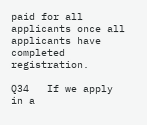paid for all applicants once all applicants have completed registration.

Q34   If we apply in a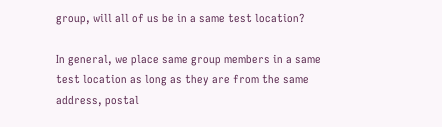group, will all of us be in a same test location?

In general, we place same group members in a same test location as long as they are from the same address, postal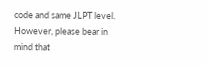code and same JLPT level.  However, please bear in mind that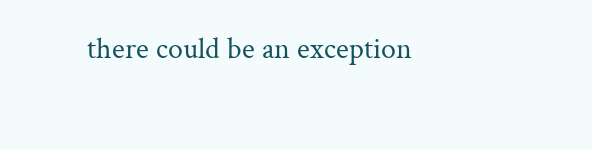there could be an exception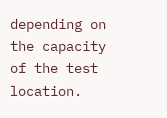depending on the capacity of the test location.